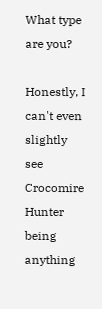What type are you?

Honestly, I can't even slightly see Crocomire Hunter being anything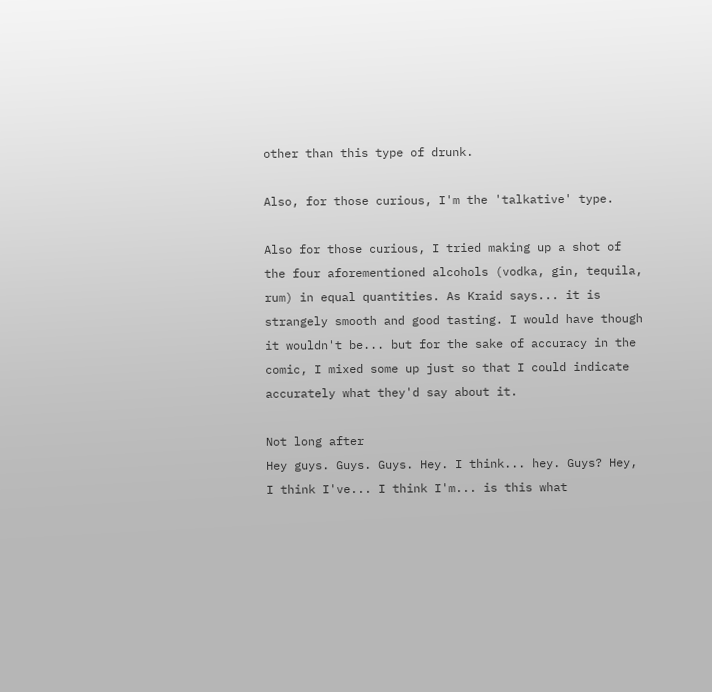other than this type of drunk.

Also, for those curious, I'm the 'talkative' type.

Also for those curious, I tried making up a shot of the four aforementioned alcohols (vodka, gin, tequila, rum) in equal quantities. As Kraid says... it is strangely smooth and good tasting. I would have though it wouldn't be... but for the sake of accuracy in the comic, I mixed some up just so that I could indicate accurately what they'd say about it.

Not long after
Hey guys. Guys. Guys. Hey. I think... hey. Guys? Hey, I think I've... I think I'm... is this what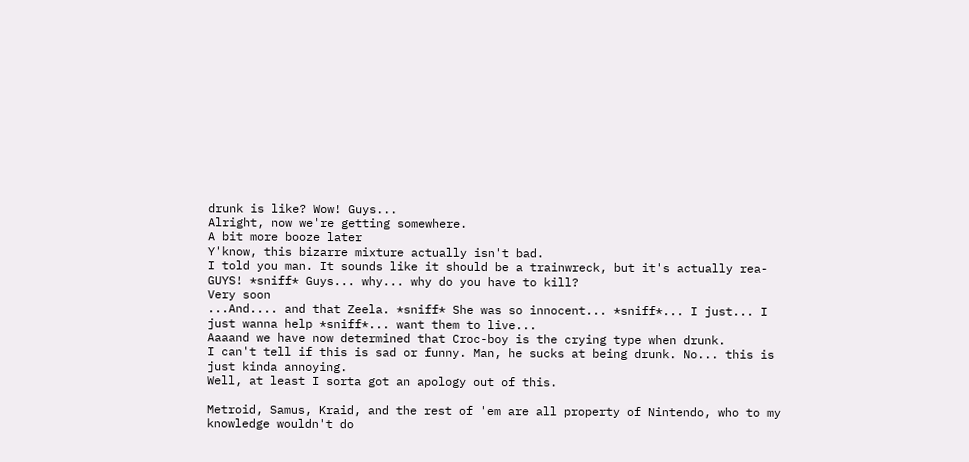drunk is like? Wow! Guys...
Alright, now we're getting somewhere.
A bit more booze later
Y'know, this bizarre mixture actually isn't bad.
I told you man. It sounds like it should be a trainwreck, but it's actually rea-
GUYS! *sniff* Guys... why... why do you have to kill?
Very soon
...And.... and that Zeela. *sniff* She was so innocent... *sniff*... I just... I just wanna help *sniff*... want them to live...
Aaaand we have now determined that Croc-boy is the crying type when drunk.
I can't tell if this is sad or funny. Man, he sucks at being drunk. No... this is just kinda annoying.
Well, at least I sorta got an apology out of this.

Metroid, Samus, Kraid, and the rest of 'em are all property of Nintendo, who to my knowledge wouldn't do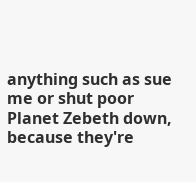anything such as sue me or shut poor Planet Zebeth down, because they're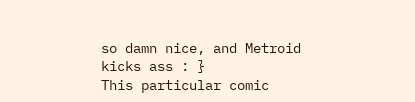so damn nice, and Metroid kicks ass : }
This particular comic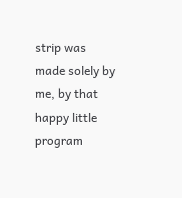strip was made solely by me, by that happy little program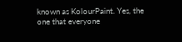known as KolourPaint. Yes, the one that everyone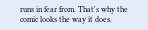runs in fear from. That's why the comic looks the way it does.